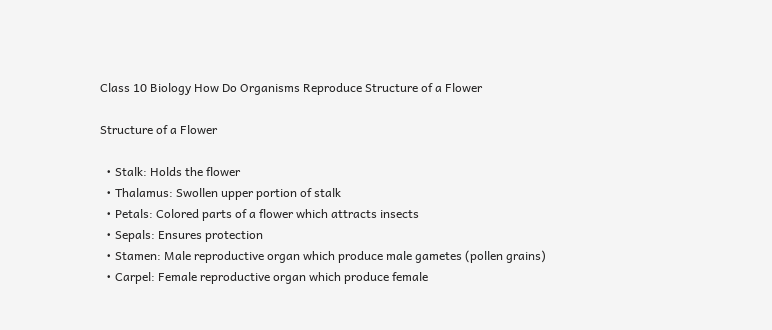Class 10 Biology How Do Organisms Reproduce Structure of a Flower

Structure of a Flower

  • Stalk: Holds the flower
  • Thalamus: Swollen upper portion of stalk
  • Petals: Colored parts of a flower which attracts insects
  • Sepals: Ensures protection
  • Stamen: Male reproductive organ which produce male gametes (pollen grains)
  • Carpel: Female reproductive organ which produce female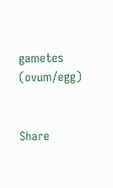gametes (ovum/egg)


Share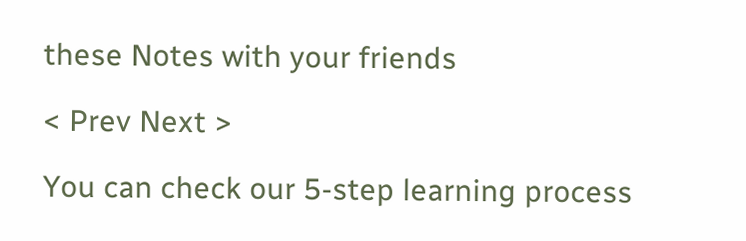these Notes with your friends

< Prev Next >

You can check our 5-step learning process